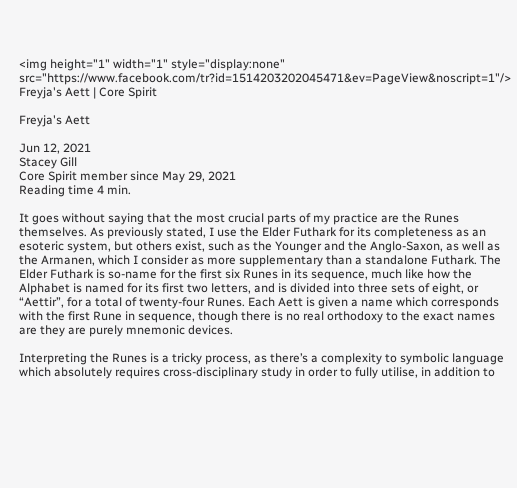<img height="1" width="1" style="display:none" src="https://www.facebook.com/tr?id=1514203202045471&ev=PageView&noscript=1"/> Freyja's Aett | Core Spirit

Freyja's Aett

Jun 12, 2021
Stacey Gill
Core Spirit member since May 29, 2021
Reading time 4 min.

It goes without saying that the most crucial parts of my practice are the Runes themselves. As previously stated, I use the Elder Futhark for its completeness as an esoteric system, but others exist, such as the Younger and the Anglo-Saxon, as well as the Armanen, which I consider as more supplementary than a standalone Futhark. The Elder Futhark is so-name for the first six Runes in its sequence, much like how the Alphabet is named for its first two letters, and is divided into three sets of eight, or “Aettir”, for a total of twenty-four Runes. Each Aett is given a name which corresponds with the first Rune in sequence, though there is no real orthodoxy to the exact names are they are purely mnemonic devices.

Interpreting the Runes is a tricky process, as there’s a complexity to symbolic language which absolutely requires cross-disciplinary study in order to fully utilise, in addition to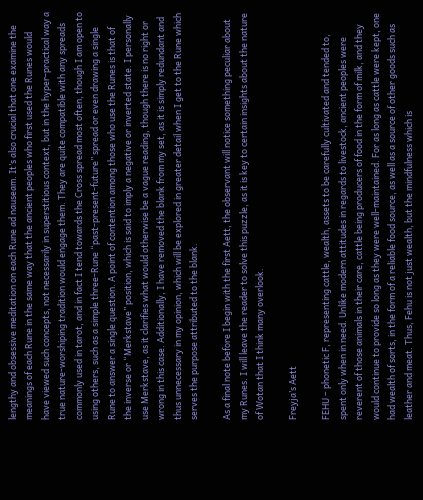lengthy and obsessive meditation on each Rune ad nauseam. It’s also crucial that one examine the meanings of each Rune in the same way that the ancient peoples who first used the Runes would have viewed such concepts, not necessarily in superstitious context, but in the hyper-practical way a true nature-worshiping tradition would engage them. They are quite compatible with any spreads commonly used in tarot, and in fact I tend towards the Cross spread most often, though I am open to using others, such as a simple three-Rune “past-present-future” spread or even drawing a single Rune to answer a single question. A point of contention among those who use the Runes is that of the inverse or “Merkstave” position, which is said to imply a negative or inverted state. I personally use Merkstave, as it clarifies what would otherwise be a vague reading, though there is no right or wrong in this case. Additionally, I have removed the blank from my set, as it is simply redundant and thus unnecessary in my opinion, which will be explored in greater detail when I get to the Rune which serves the purpose attributed to the blank.

As a final note before I begin with the first Aett, the observant will notice something peculiar about my Runes. I will leave the reader to solve this puzzle, as it is key to certain insights about the nature of Wotan that I think many overlook.

Freyja’s Aett

FEHU – phonetic F, representing cattle, wealth, assets to be carefully cultivated and tended to, spent only when in need. Unlike modern attitudes in regards to livestock, ancient peoples were reverent of those animals in their care, cattle being producers of food in the form of milk, and they would continue to provide so long as they were well-maintained. For as long as cattle were kept, one had wealth of sorts, in the form of a reliable food source, as well as a source of other goods such as leather and meat. Thus, Fehu is not just wealth, but the mindfulness which is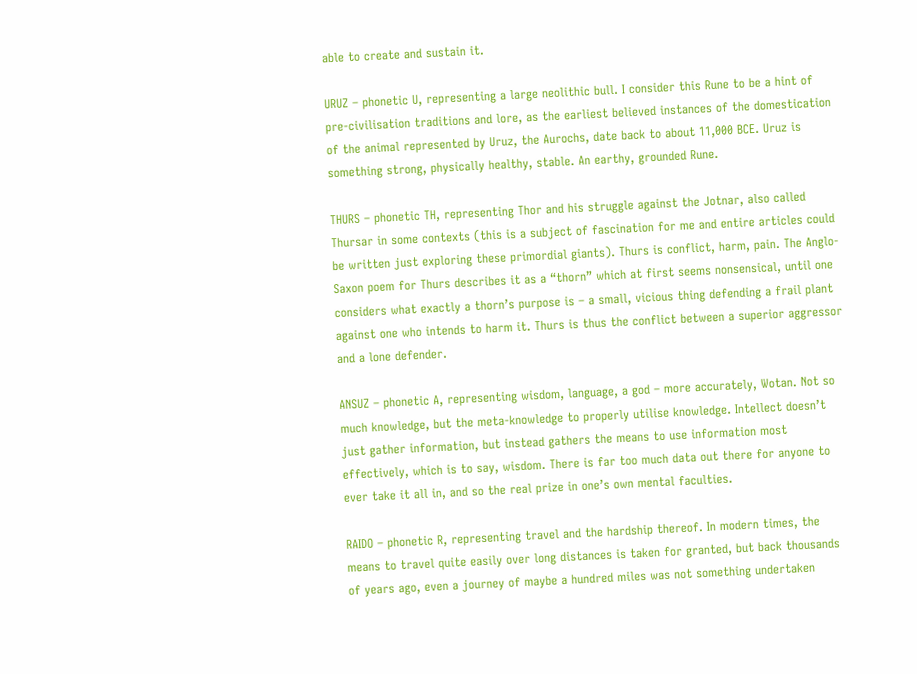able to create and sustain it.

URUZ – phonetic U, representing a large neolithic bull. I consider this Rune to be a hint of pre-civilisation traditions and lore, as the earliest believed instances of the domestication of the animal represented by Uruz, the Aurochs, date back to about 11,000 BCE. Uruz is something strong, physically healthy, stable. An earthy, grounded Rune.

THURS – phonetic TH, representing Thor and his struggle against the Jotnar, also called Thursar in some contexts (this is a subject of fascination for me and entire articles could be written just exploring these primordial giants). Thurs is conflict, harm, pain. The Anglo-Saxon poem for Thurs describes it as a “thorn” which at first seems nonsensical, until one considers what exactly a thorn’s purpose is – a small, vicious thing defending a frail plant against one who intends to harm it. Thurs is thus the conflict between a superior aggressor and a lone defender.

ANSUZ – phonetic A, representing wisdom, language, a god – more accurately, Wotan. Not so much knowledge, but the meta-knowledge to properly utilise knowledge. Intellect doesn’t just gather information, but instead gathers the means to use information most effectively, which is to say, wisdom. There is far too much data out there for anyone to ever take it all in, and so the real prize in one’s own mental faculties.

RAIDO – phonetic R, representing travel and the hardship thereof. In modern times, the means to travel quite easily over long distances is taken for granted, but back thousands of years ago, even a journey of maybe a hundred miles was not something undertaken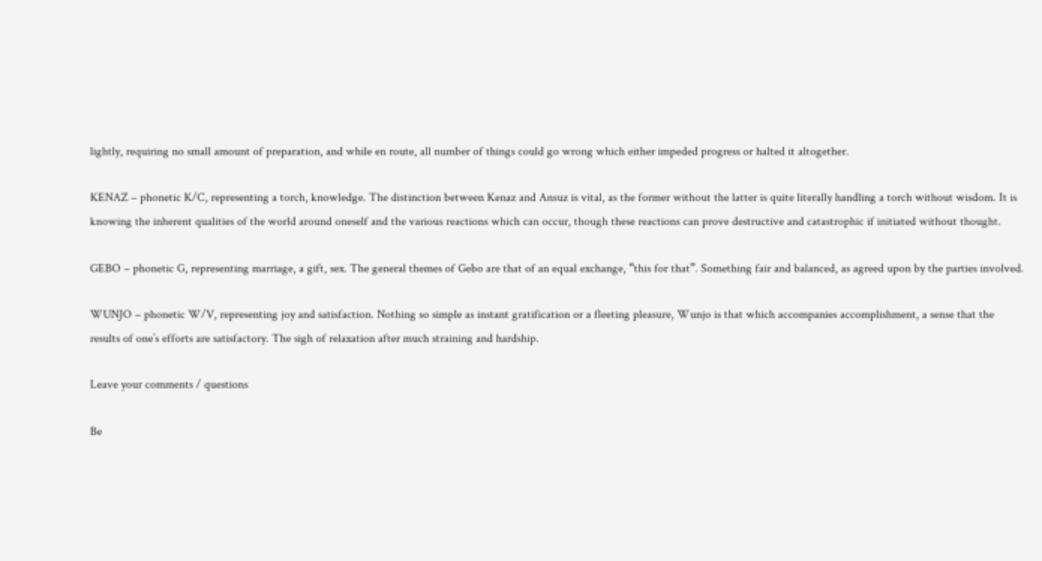lightly, requiring no small amount of preparation, and while en route, all number of things could go wrong which either impeded progress or halted it altogether.

KENAZ – phonetic K/C, representing a torch, knowledge. The distinction between Kenaz and Ansuz is vital, as the former without the latter is quite literally handling a torch without wisdom. It is knowing the inherent qualities of the world around oneself and the various reactions which can occur, though these reactions can prove destructive and catastrophic if initiated without thought.

GEBO – phonetic G, representing marriage, a gift, sex. The general themes of Gebo are that of an equal exchange, “this for that”. Something fair and balanced, as agreed upon by the parties involved.

WUNJO – phonetic W/V, representing joy and satisfaction. Nothing so simple as instant gratification or a fleeting pleasure, Wunjo is that which accompanies accomplishment, a sense that the results of one’s efforts are satisfactory. The sigh of relaxation after much straining and hardship.

Leave your comments / questions

Be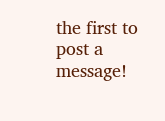the first to post a message!